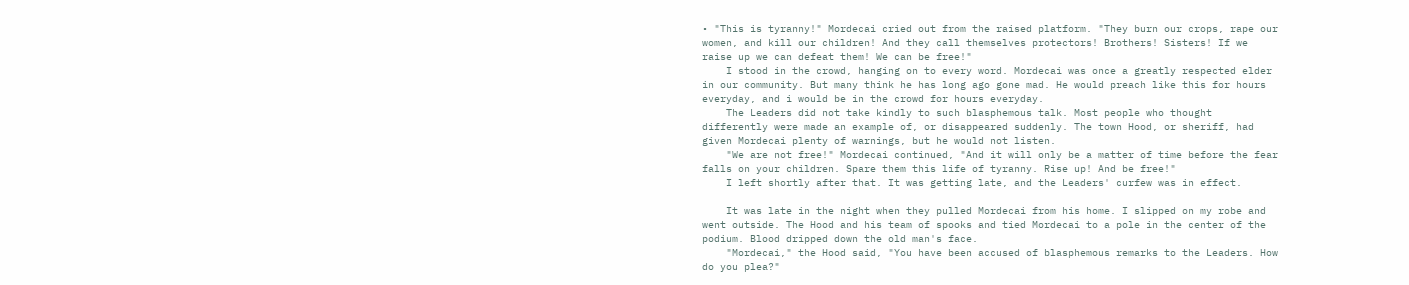• "This is tyranny!" Mordecai cried out from the raised platform. "They burn our crops, rape our women, and kill our children! And they call themselves protectors! Brothers! Sisters! If we raise up we can defeat them! We can be free!"
    I stood in the crowd, hanging on to every word. Mordecai was once a greatly respected elder in our community. But many think he has long ago gone mad. He would preach like this for hours everyday, and i would be in the crowd for hours everyday.
    The Leaders did not take kindly to such blasphemous talk. Most people who thought differently were made an example of, or disappeared suddenly. The town Hood, or sheriff, had given Mordecai plenty of warnings, but he would not listen.
    "We are not free!" Mordecai continued, "And it will only be a matter of time before the fear falls on your children. Spare them this life of tyranny. Rise up! And be free!"
    I left shortly after that. It was getting late, and the Leaders' curfew was in effect.

    It was late in the night when they pulled Mordecai from his home. I slipped on my robe and went outside. The Hood and his team of spooks and tied Mordecai to a pole in the center of the podium. Blood dripped down the old man's face.
    "Mordecai," the Hood said, "You have been accused of blasphemous remarks to the Leaders. How do you plea?"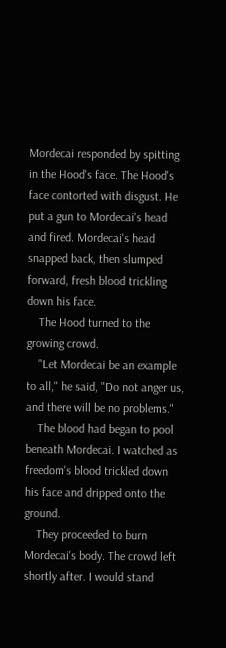Mordecai responded by spitting in the Hood's face. The Hood's face contorted with disgust. He put a gun to Mordecai's head and fired. Mordecai's head snapped back, then slumped forward, fresh blood trickling down his face.
    The Hood turned to the growing crowd.
    "Let Mordecai be an example to all," he said, "Do not anger us, and there will be no problems."
    The blood had began to pool beneath Mordecai. I watched as freedom's blood trickled down his face and dripped onto the ground.
    They proceeded to burn Mordecai's body. The crowd left shortly after. I would stand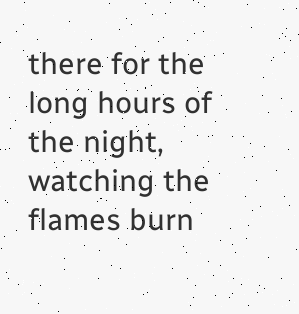there for the long hours of the night, watching the flames burn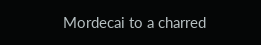Mordecai to a charred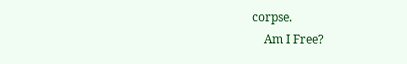corpse.
    Am I Free?